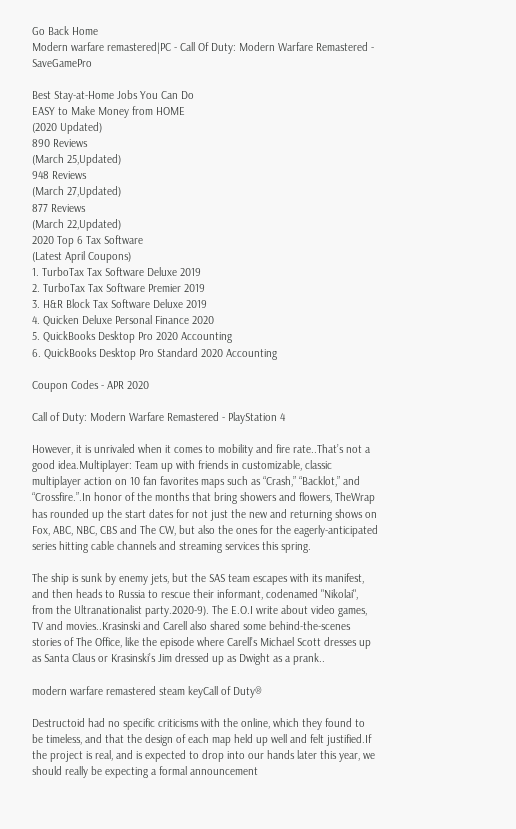Go Back Home
Modern warfare remastered|PC - Call Of Duty: Modern Warfare Remastered - SaveGamePro

Best Stay-at-Home Jobs You Can Do
EASY to Make Money from HOME
(2020 Updated)
890 Reviews
(March 25,Updated)
948 Reviews
(March 27,Updated)
877 Reviews
(March 22,Updated)
2020 Top 6 Tax Software
(Latest April Coupons)
1. TurboTax Tax Software Deluxe 2019
2. TurboTax Tax Software Premier 2019
3. H&R Block Tax Software Deluxe 2019
4. Quicken Deluxe Personal Finance 2020
5. QuickBooks Desktop Pro 2020 Accounting
6. QuickBooks Desktop Pro Standard 2020 Accounting

Coupon Codes - APR 2020

Call of Duty: Modern Warfare Remastered - PlayStation 4

However, it is unrivaled when it comes to mobility and fire rate..That’s not a good idea.Multiplayer: Team up with friends in customizable, classic multiplayer action on 10 fan favorites maps such as “Crash,” “Backlot,” and “Crossfire.”.In honor of the months that bring showers and flowers, TheWrap has rounded up the start dates for not just the new and returning shows on Fox, ABC, NBC, CBS and The CW, but also the ones for the eagerly-anticipated series hitting cable channels and streaming services this spring.

The ship is sunk by enemy jets, but the SAS team escapes with its manifest, and then heads to Russia to rescue their informant, codenamed "Nikolai", from the Ultranationalist party.2020-9). The E.O.I write about video games, TV and movies..Krasinski and Carell also shared some behind-the-scenes stories of The Office, like the episode where Carell’s Michael Scott dresses up as Santa Claus or Krasinski’s Jim dressed up as Dwight as a prank..

modern warfare remastered steam keyCall of Duty®

Destructoid had no specific criticisms with the online, which they found to be timeless, and that the design of each map held up well and felt justified.If the project is real, and is expected to drop into our hands later this year, we should really be expecting a formal announcement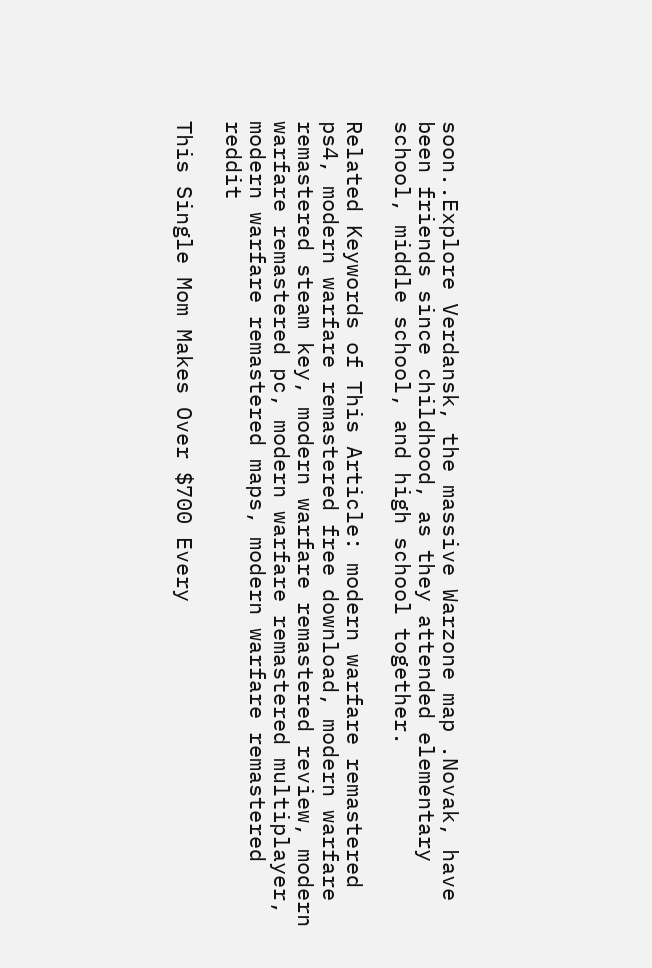soon..Explore Verdansk, the massive Warzone map .Novak, have been friends since childhood, as they attended elementary school, middle school, and high school together.

Related Keywords of This Article: modern warfare remastered ps4, modern warfare remastered free download, modern warfare remastered steam key, modern warfare remastered review, modern warfare remastered pc, modern warfare remastered multiplayer, modern warfare remastered maps, modern warfare remastered reddit

This Single Mom Makes Over $700 Every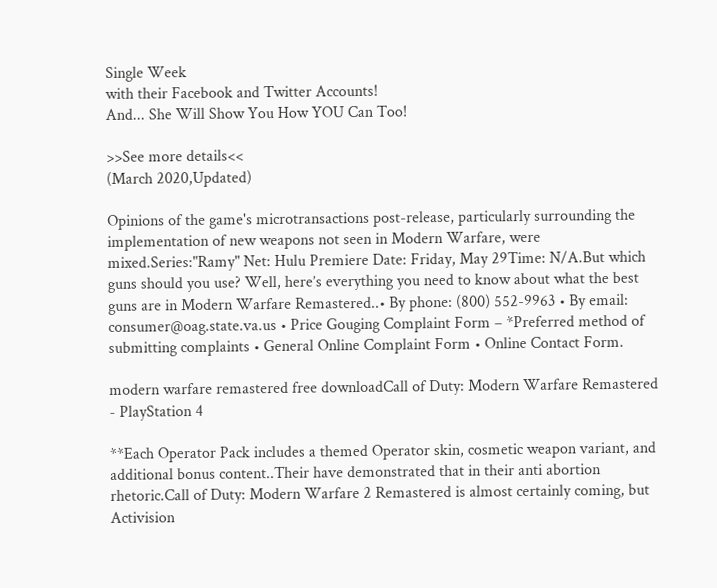Single Week
with their Facebook and Twitter Accounts!
And... She Will Show You How YOU Can Too!

>>See more details<<
(March 2020,Updated)

Opinions of the game's microtransactions post-release, particularly surrounding the implementation of new weapons not seen in Modern Warfare, were mixed.Series:"Ramy" Net: Hulu Premiere Date: Friday, May 29Time: N/A.But which guns should you use? Well, here’s everything you need to know about what the best guns are in Modern Warfare Remastered..• By phone: (800) 552-9963 • By email: consumer@oag.state.va.us • Price Gouging Complaint Form – *Preferred method of submitting complaints • General Online Complaint Form • Online Contact Form.

modern warfare remastered free downloadCall of Duty: Modern Warfare Remastered - PlayStation 4

**Each Operator Pack includes a themed Operator skin, cosmetic weapon variant, and additional bonus content..Their have demonstrated that in their anti abortion rhetoric.Call of Duty: Modern Warfare 2 Remastered is almost certainly coming, but Activision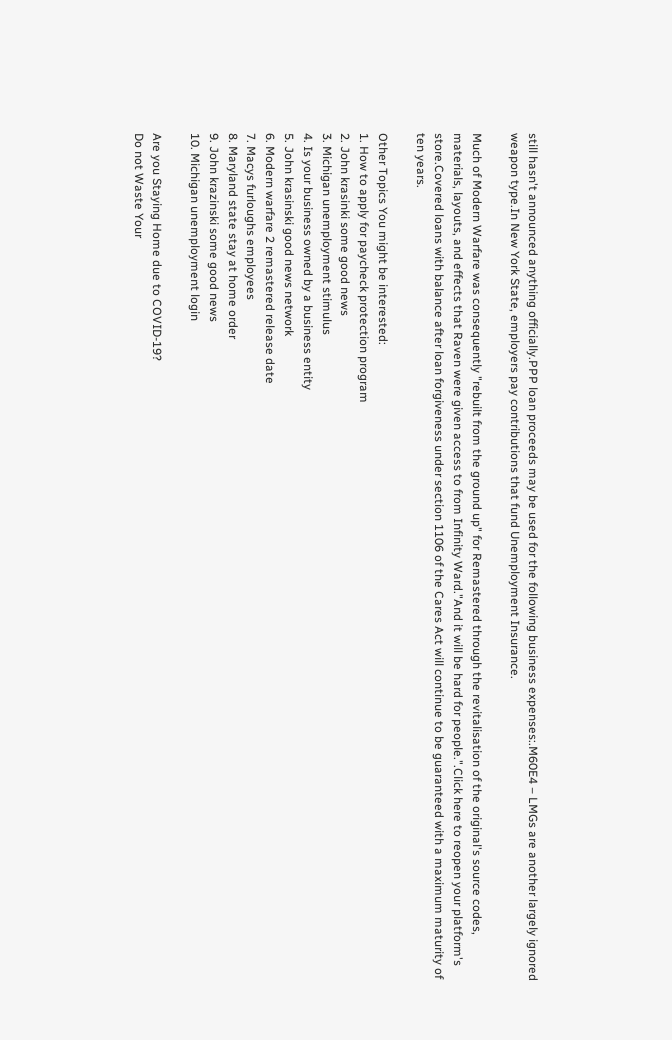still hasn't announced anything officially.PPP loan proceeds may be used for the following business expenses:.M60E4 – LMGs are another largely ignored weapon type.In New York State, employers pay contributions that fund Unemployment Insurance.

Much of Modern Warfare was consequently "rebuilt from the ground up" for Remastered through the revitalisation of the original's source codes, materials, layouts, and effects that Raven were given access to from Infinity Ward."And it will be hard for people.".Click here to reopen your platform's store.Covered loans with balance after loan forgiveness under section 1106 of the Cares Act will continue to be guaranteed with a maximum maturity of ten years.

Other Topics You might be interested:
1. How to apply for paycheck protection program
2. John krasinki some good news
3. Michigan unemployment stimulus
4. Is your business owned by a business entity
5. John krasinski good news network
6. Modern warfare 2 remastered release date
7. Macys furloughs employees
8. Maryland state stay at home order
9. John krazinski some good news
10. Michigan unemployment login

Are you Staying Home due to COVID-19?
Do not Waste Your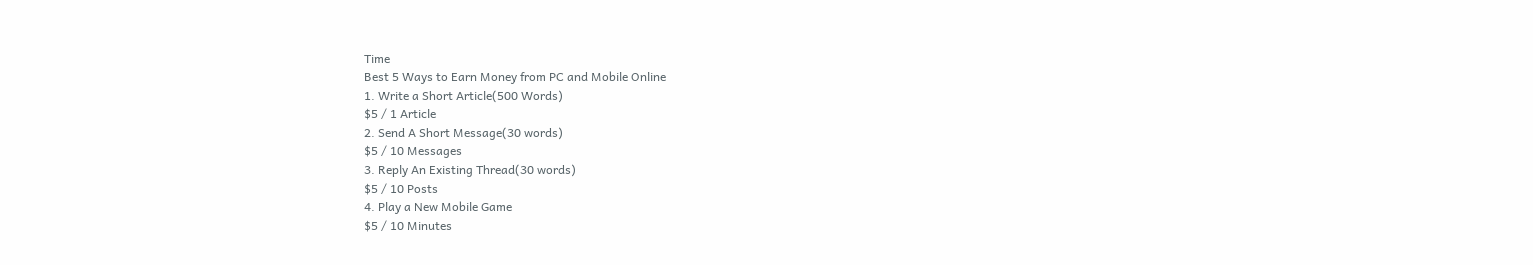Time
Best 5 Ways to Earn Money from PC and Mobile Online
1. Write a Short Article(500 Words)
$5 / 1 Article
2. Send A Short Message(30 words)
$5 / 10 Messages
3. Reply An Existing Thread(30 words)
$5 / 10 Posts
4. Play a New Mobile Game
$5 / 10 Minutes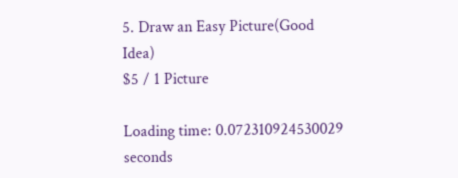5. Draw an Easy Picture(Good Idea)
$5 / 1 Picture

Loading time: 0.072310924530029 seconds